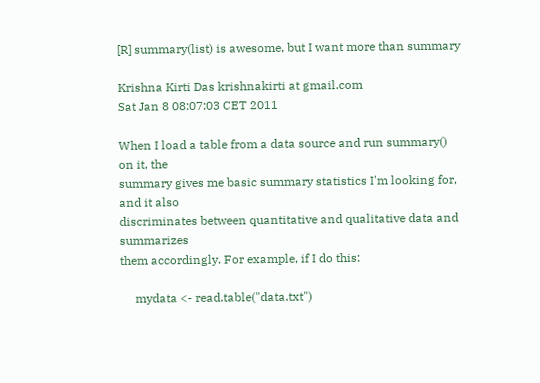[R] summary(list) is awesome, but I want more than summary

Krishna Kirti Das krishnakirti at gmail.com
Sat Jan 8 08:07:03 CET 2011

When I load a table from a data source and run summary() on it, the
summary gives me basic summary statistics I'm looking for, and it also
discriminates between quantitative and qualitative data and summarizes
them accordingly. For example, if I do this:

     mydata <- read.table("data.txt")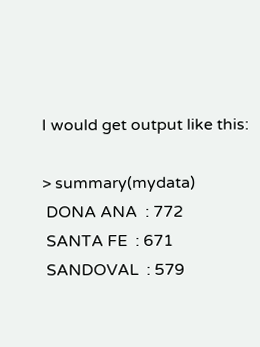I would get output like this:

> summary(mydata)
 DONA ANA  : 772
 SANTA FE  : 671
 SANDOVAL  : 579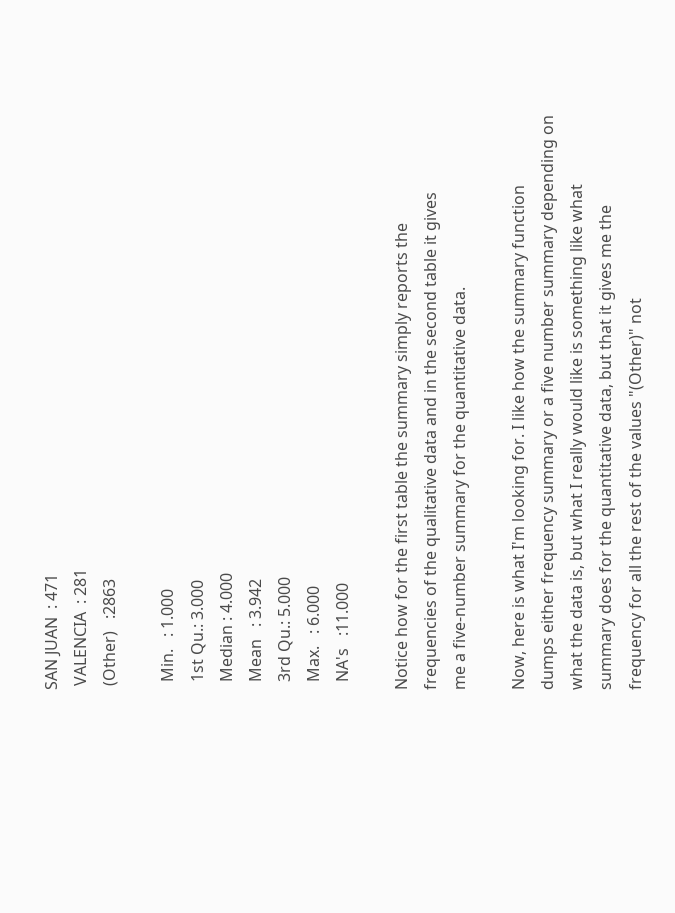SAN JUAN  : 471
 VALENCIA  : 281
 (Other)   :2863

  Min.   : 1.000
  1st Qu.: 3.000
  Median : 4.000
  Mean   : 3.942
  3rd Qu.: 5.000
  Max.   : 6.000
  NA's   :11.000

Notice how for the first table the summary simply reports the
frequencies of the qualitative data and in the second table it gives
me a five-number summary for the quantitative data.

Now, here is what I'm looking for. I like how the summary function
dumps either frequency summary or a five number summary depending on
what the data is, but what I really would like is something like what
summary does for the quantitative data, but that it gives me the
frequency for all the rest of the values "(Other)" not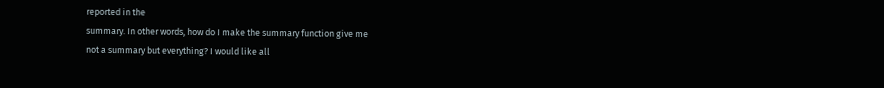reported in the
summary. In other words, how do I make the summary function give me
not a summary but everything? I would like all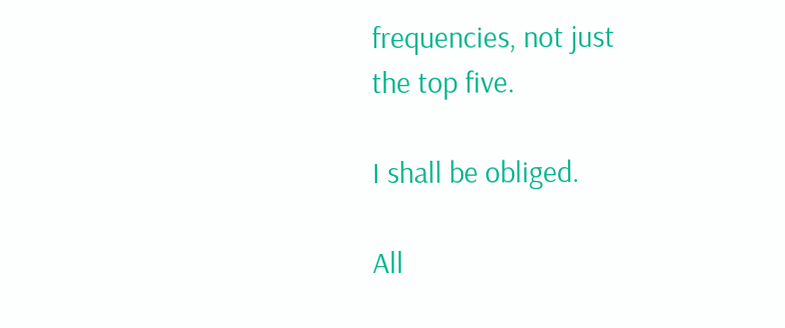frequencies, not just
the top five.

I shall be obliged.

All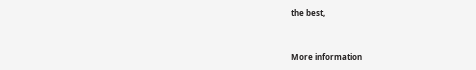the best,


More information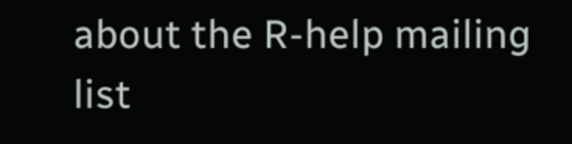about the R-help mailing list